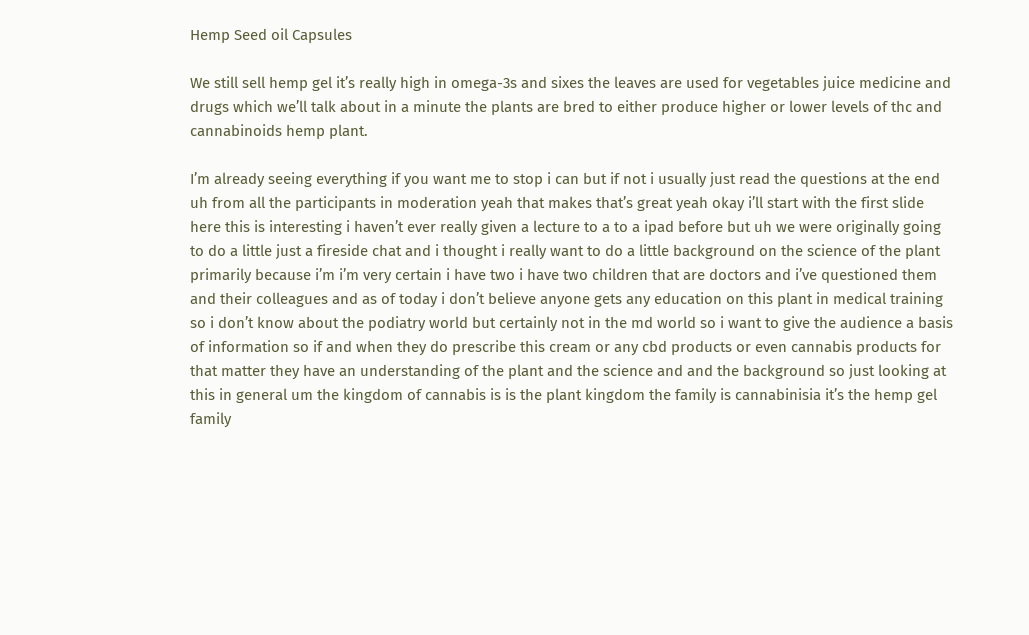Hemp Seed oil Capsules

We still sell hemp gel it’s really high in omega-3s and sixes the leaves are used for vegetables juice medicine and drugs which we’ll talk about in a minute the plants are bred to either produce higher or lower levels of thc and cannabinoids hemp plant.

I’m already seeing everything if you want me to stop i can but if not i usually just read the questions at the end uh from all the participants in moderation yeah that makes that’s great yeah okay i’ll start with the first slide here this is interesting i haven’t ever really given a lecture to a to a ipad before but uh we were originally going to do a little just a fireside chat and i thought i really want to do a little background on the science of the plant primarily because i’m i’m very certain i have two i have two children that are doctors and i’ve questioned them and their colleagues and as of today i don’t believe anyone gets any education on this plant in medical training so i don’t know about the podiatry world but certainly not in the md world so i want to give the audience a basis of information so if and when they do prescribe this cream or any cbd products or even cannabis products for that matter they have an understanding of the plant and the science and and the background so just looking at this in general um the kingdom of cannabis is is the plant kingdom the family is cannabinisia it’s the hemp gel family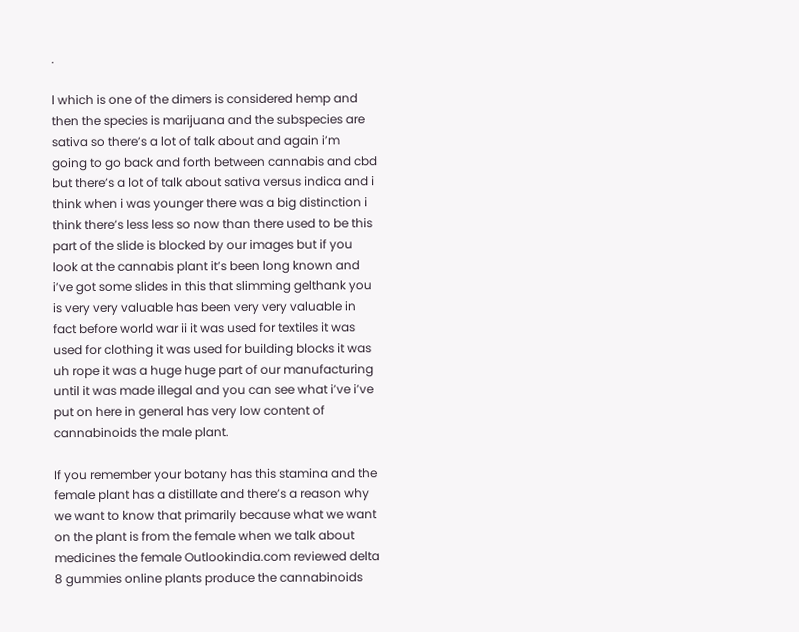.

l which is one of the dimers is considered hemp and then the species is marijuana and the subspecies are sativa so there’s a lot of talk about and again i’m going to go back and forth between cannabis and cbd but there’s a lot of talk about sativa versus indica and i think when i was younger there was a big distinction i think there’s less less so now than there used to be this part of the slide is blocked by our images but if you look at the cannabis plant it’s been long known and i’ve got some slides in this that slimming gelthank you is very very valuable has been very very valuable in fact before world war ii it was used for textiles it was used for clothing it was used for building blocks it was uh rope it was a huge huge part of our manufacturing until it was made illegal and you can see what i’ve i’ve put on here in general has very low content of cannabinoids the male plant.

If you remember your botany has this stamina and the female plant has a distillate and there’s a reason why we want to know that primarily because what we want on the plant is from the female when we talk about medicines the female Outlookindia.com reviewed delta 8 gummies online plants produce the cannabinoids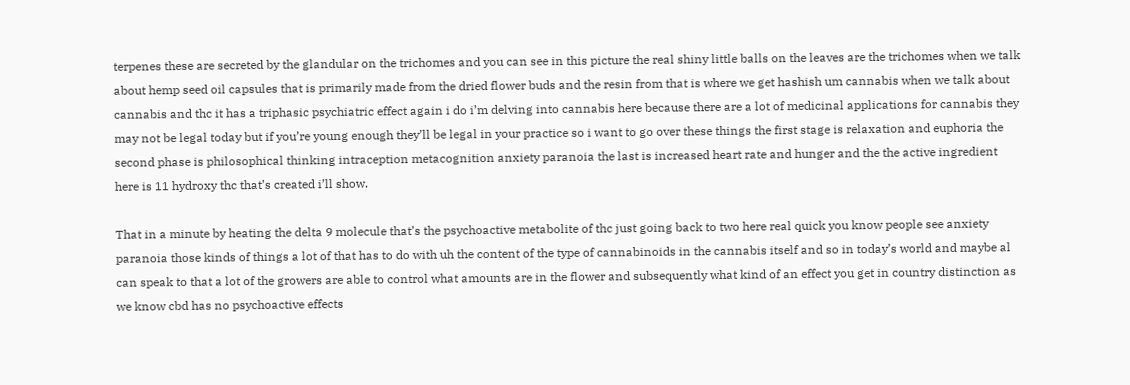terpenes these are secreted by the glandular on the trichomes and you can see in this picture the real shiny little balls on the leaves are the trichomes when we talk about hemp seed oil capsules that is primarily made from the dried flower buds and the resin from that is where we get hashish um cannabis when we talk about cannabis and thc it has a triphasic psychiatric effect again i do i’m delving into cannabis here because there are a lot of medicinal applications for cannabis they may not be legal today but if you’re young enough they’ll be legal in your practice so i want to go over these things the first stage is relaxation and euphoria the second phase is philosophical thinking intraception metacognition anxiety paranoia the last is increased heart rate and hunger and the the active ingredient here is 11 hydroxy thc that’s created i’ll show.

That in a minute by heating the delta 9 molecule that’s the psychoactive metabolite of thc just going back to two here real quick you know people see anxiety paranoia those kinds of things a lot of that has to do with uh the content of the type of cannabinoids in the cannabis itself and so in today’s world and maybe al can speak to that a lot of the growers are able to control what amounts are in the flower and subsequently what kind of an effect you get in country distinction as we know cbd has no psychoactive effects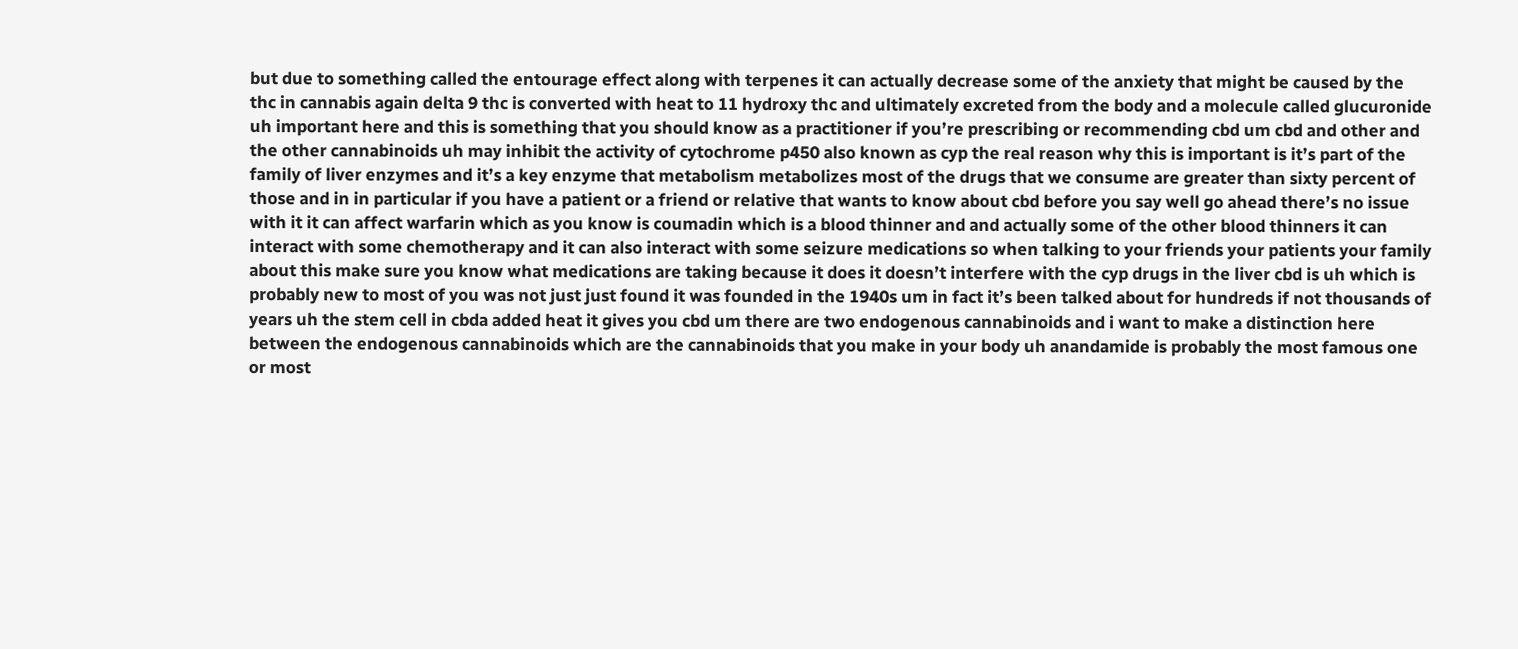but due to something called the entourage effect along with terpenes it can actually decrease some of the anxiety that might be caused by the thc in cannabis again delta 9 thc is converted with heat to 11 hydroxy thc and ultimately excreted from the body and a molecule called glucuronide uh important here and this is something that you should know as a practitioner if you’re prescribing or recommending cbd um cbd and other and the other cannabinoids uh may inhibit the activity of cytochrome p450 also known as cyp the real reason why this is important is it’s part of the family of liver enzymes and it’s a key enzyme that metabolism metabolizes most of the drugs that we consume are greater than sixty percent of those and in in particular if you have a patient or a friend or relative that wants to know about cbd before you say well go ahead there’s no issue with it it can affect warfarin which as you know is coumadin which is a blood thinner and and actually some of the other blood thinners it can interact with some chemotherapy and it can also interact with some seizure medications so when talking to your friends your patients your family about this make sure you know what medications are taking because it does it doesn’t interfere with the cyp drugs in the liver cbd is uh which is probably new to most of you was not just just found it was founded in the 1940s um in fact it’s been talked about for hundreds if not thousands of years uh the stem cell in cbda added heat it gives you cbd um there are two endogenous cannabinoids and i want to make a distinction here between the endogenous cannabinoids which are the cannabinoids that you make in your body uh anandamide is probably the most famous one or most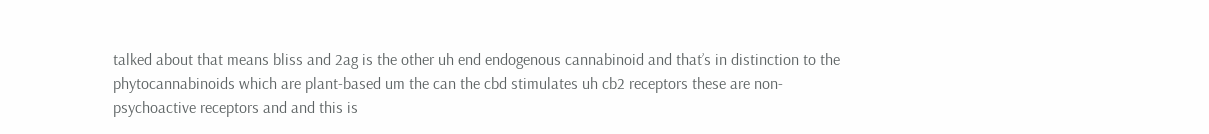talked about that means bliss and 2ag is the other uh end endogenous cannabinoid and that’s in distinction to the phytocannabinoids which are plant-based um the can the cbd stimulates uh cb2 receptors these are non-psychoactive receptors and and this is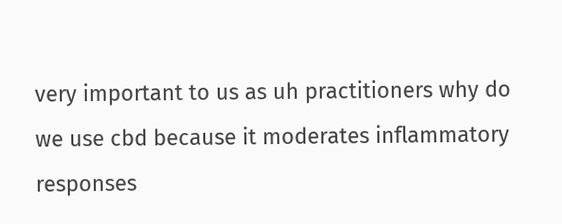very important to us as uh practitioners why do we use cbd because it moderates inflammatory responses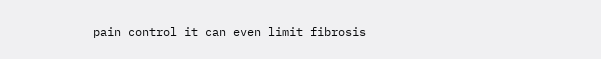pain control it can even limit fibrosis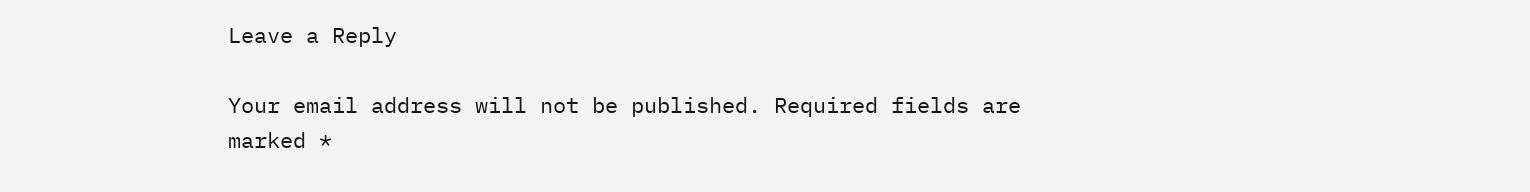Leave a Reply

Your email address will not be published. Required fields are marked *